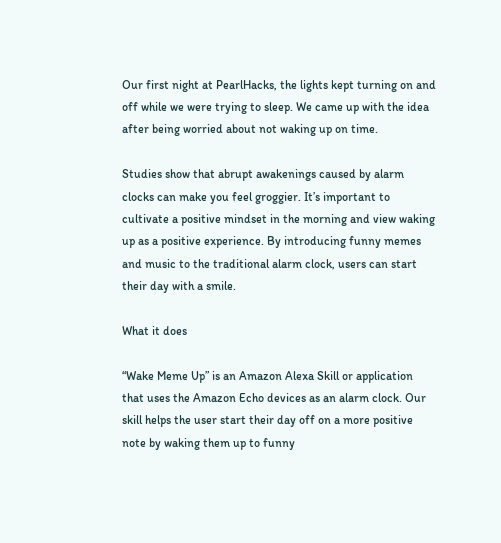Our first night at PearlHacks, the lights kept turning on and off while we were trying to sleep. We came up with the idea after being worried about not waking up on time.

Studies show that abrupt awakenings caused by alarm clocks can make you feel groggier. It’s important to cultivate a positive mindset in the morning and view waking up as a positive experience. By introducing funny memes and music to the traditional alarm clock, users can start their day with a smile.

What it does

“Wake Meme Up” is an Amazon Alexa Skill or application that uses the Amazon Echo devices as an alarm clock. Our skill helps the user start their day off on a more positive note by waking them up to funny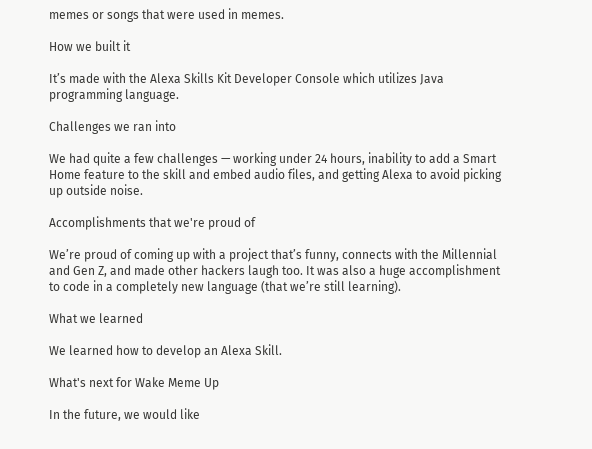memes or songs that were used in memes.

How we built it

It’s made with the Alexa Skills Kit Developer Console which utilizes Java programming language.

Challenges we ran into

We had quite a few challenges — working under 24 hours, inability to add a Smart Home feature to the skill and embed audio files, and getting Alexa to avoid picking up outside noise.

Accomplishments that we're proud of

We’re proud of coming up with a project that’s funny, connects with the Millennial and Gen Z, and made other hackers laugh too. It was also a huge accomplishment to code in a completely new language (that we’re still learning).

What we learned

We learned how to develop an Alexa Skill.

What's next for Wake Meme Up

In the future, we would like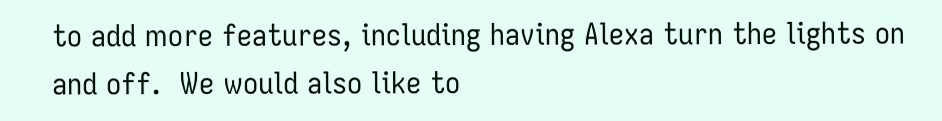to add more features, including having Alexa turn the lights on and off.  We would also like to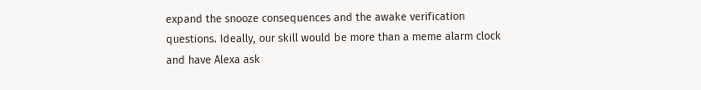expand the snooze consequences and the awake verification questions. Ideally, our skill would be more than a meme alarm clock and have Alexa ask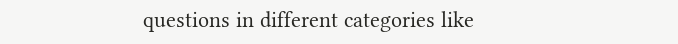questions in different categories like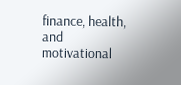finance, health, and motivational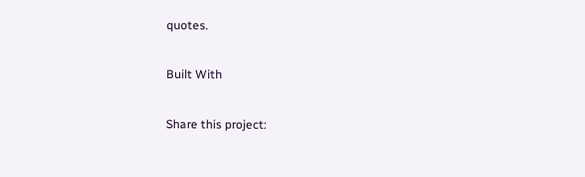quotes.

Built With

Share this project: